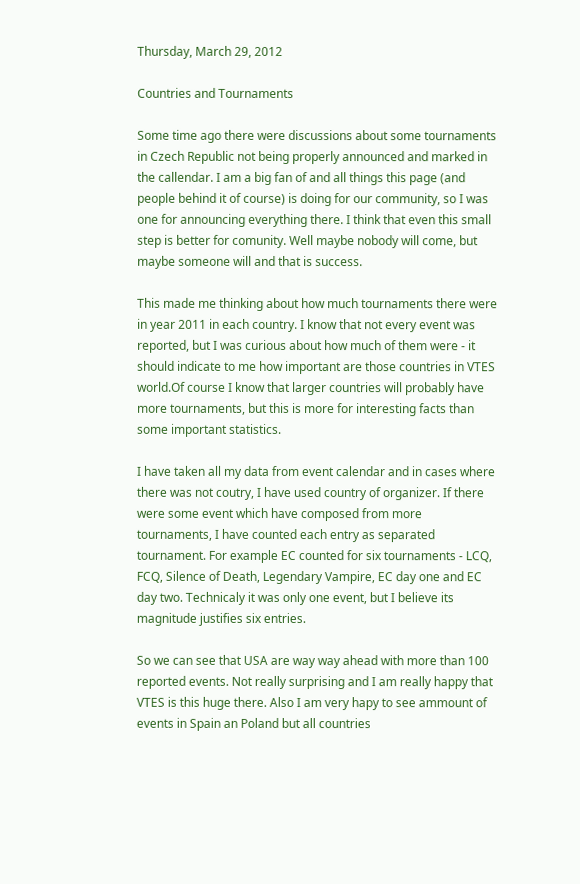Thursday, March 29, 2012

Countries and Tournaments

Some time ago there were discussions about some tournaments in Czech Republic not being properly announced and marked in the callendar. I am a big fan of and all things this page (and people behind it of course) is doing for our community, so I was one for announcing everything there. I think that even this small step is better for comunity. Well maybe nobody will come, but maybe someone will and that is success.

This made me thinking about how much tournaments there were in year 2011 in each country. I know that not every event was reported, but I was curious about how much of them were - it should indicate to me how important are those countries in VTES world.Of course I know that larger countries will probably have more tournaments, but this is more for interesting facts than some important statistics.

I have taken all my data from event calendar and in cases where there was not coutry, I have used country of organizer. If there were some event which have composed from more tournaments, I have counted each entry as separated tournament. For example EC counted for six tournaments - LCQ, FCQ, Silence of Death, Legendary Vampire, EC day one and EC day two. Technicaly it was only one event, but I believe its magnitude justifies six entries.

So we can see that USA are way way ahead with more than 100 reported events. Not really surprising and I am really happy that VTES is this huge there. Also I am very hapy to see ammount of events in Spain an Poland but all countries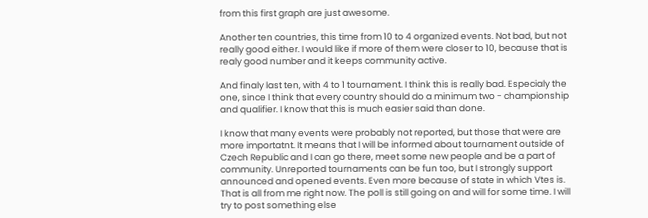from this first graph are just awesome.

Another ten countries, this time from 10 to 4 organized events. Not bad, but not really good either. I would like if more of them were closer to 10, because that is realy good number and it keeps community active.

And finaly last ten, with 4 to 1 tournament. I think this is really bad. Especialy the one, since I think that every country should do a minimum two - championship and qualifier. I know that this is much easier said than done.

I know that many events were probably not reported, but those that were are more importatnt. It means that I will be informed about tournament outside of Czech Republic and I can go there, meet some new people and be a part of community. Unreported tournaments can be fun too, but I strongly support announced and opened events. Even more because of state in which Vtes is. That is all from me right now. The poll is still going on and will for some time. I will try to post something else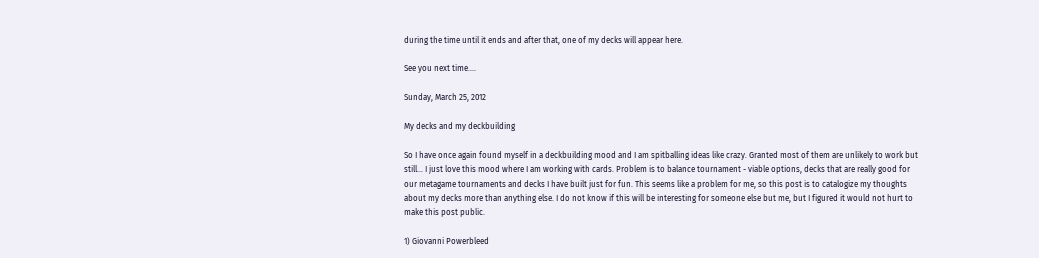during the time until it ends and after that, one of my decks will appear here.

See you next time....

Sunday, March 25, 2012

My decks and my deckbuilding

So I have once again found myself in a deckbuilding mood and I am spitballing ideas like crazy. Granted most of them are unlikely to work but still... I just love this mood where I am working with cards. Problem is to balance tournament - viable options, decks that are really good for our metagame tournaments and decks I have built just for fun. This seems like a problem for me, so this post is to catalogize my thoughts about my decks more than anything else. I do not know if this will be interesting for someone else but me, but I figured it would not hurt to make this post public.

1) Giovanni Powerbleed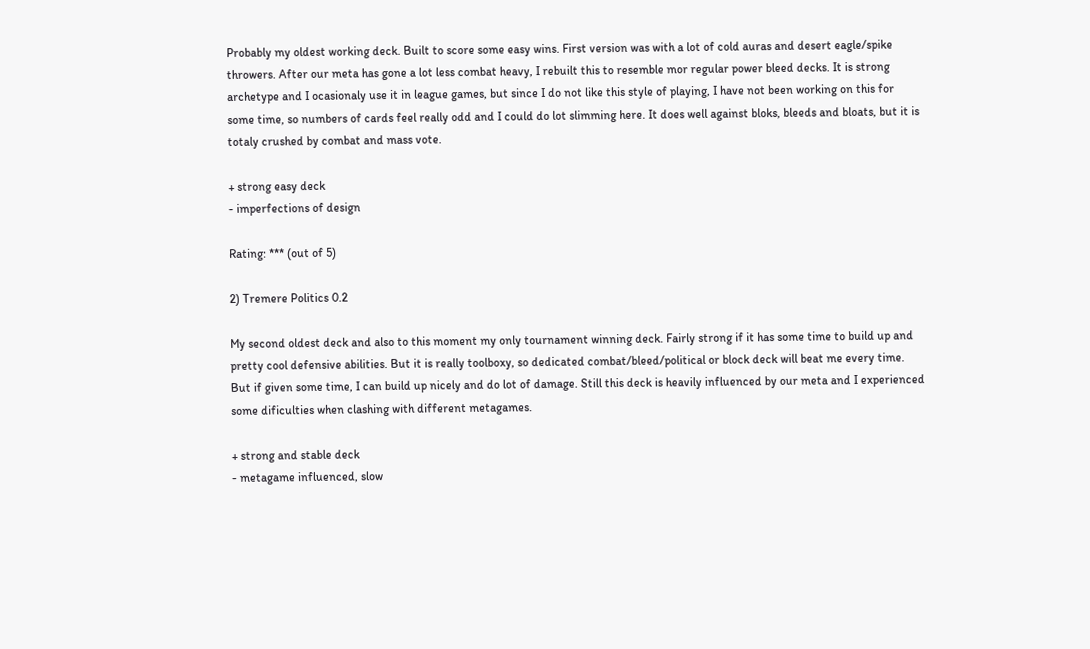Probably my oldest working deck. Built to score some easy wins. First version was with a lot of cold auras and desert eagle/spike throwers. After our meta has gone a lot less combat heavy, I rebuilt this to resemble mor regular power bleed decks. It is strong archetype and I ocasionaly use it in league games, but since I do not like this style of playing, I have not been working on this for some time, so numbers of cards feel really odd and I could do lot slimming here. It does well against bloks, bleeds and bloats, but it is totaly crushed by combat and mass vote.

+ strong easy deck
- imperfections of design

Rating: *** (out of 5)

2) Tremere Politics 0.2

My second oldest deck and also to this moment my only tournament winning deck. Fairly strong if it has some time to build up and pretty cool defensive abilities. But it is really toolboxy, so dedicated combat/bleed/political or block deck will beat me every time. But if given some time, I can build up nicely and do lot of damage. Still this deck is heavily influenced by our meta and I experienced some dificulties when clashing with different metagames.

+ strong and stable deck
- metagame influenced, slow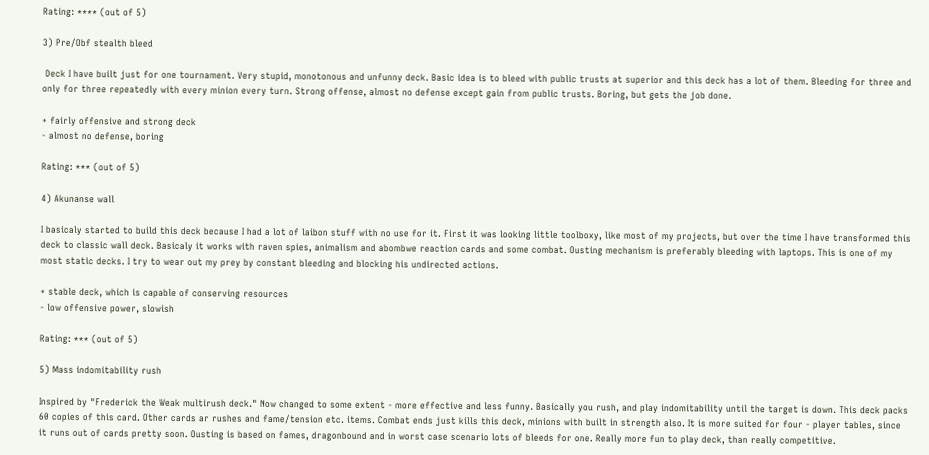Rating: **** (out of 5)

3) Pre/Obf stealth bleed

 Deck I have built just for one tournament. Very stupid, monotonous and unfunny deck. Basic idea is to bleed with public trusts at superior and this deck has a lot of them. Bleeding for three and only for three repeatedly with every minion every turn. Strong offense, almost no defense except gain from public trusts. Boring, but gets the job done.

+ fairly offensive and strong deck
- almost no defense, boring

Rating: *** (out of 5)

4) Akunanse wall

I basicaly started to build this deck because I had a lot of laibon stuff with no use for it. First it was looking little toolboxy, like most of my projects, but over the time I have transformed this deck to classic wall deck. Basicaly it works with raven spies, animalism and abombwe reaction cards and some combat. Ousting mechanism is preferably bleeding with laptops. This is one of my most static decks. I try to wear out my prey by constant bleeding and blocking his undirected actions.

+ stable deck, which is capable of conserving resources
- low offensive power, slowish

Rating: *** (out of 5)

5) Mass indomitability rush

Inspired by "Frederick the Weak multirush deck." Now changed to some extent - more effective and less funny. Basically you rush, and play indomitability until the target is down. This deck packs 60 copies of this card. Other cards ar rushes and fame/tension etc. items. Combat ends just kills this deck, minions with built in strength also. It is more suited for four - player tables, since it runs out of cards pretty soon. Ousting is based on fames, dragonbound and in worst case scenario lots of bleeds for one. Really more fun to play deck, than really competitive.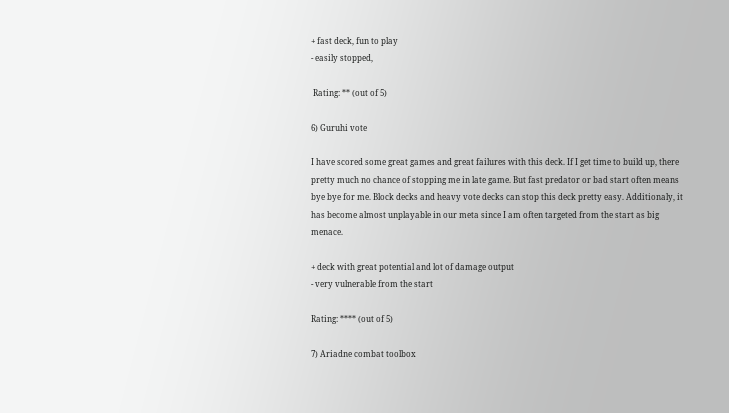+ fast deck, fun to play
- easily stopped,

 Rating: ** (out of 5)

6) Guruhi vote

I have scored some great games and great failures with this deck. If I get time to build up, there pretty much no chance of stopping me in late game. But fast predator or bad start often means bye bye for me. Block decks and heavy vote decks can stop this deck pretty easy. Additionaly, it has become almost unplayable in our meta since I am often targeted from the start as big menace.

+ deck with great potential and lot of damage output
- very vulnerable from the start

Rating: **** (out of 5)

7) Ariadne combat toolbox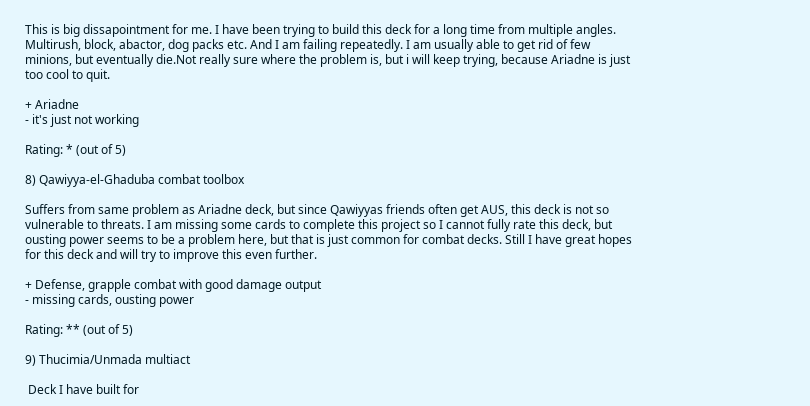This is big dissapointment for me. I have been trying to build this deck for a long time from multiple angles. Multirush, block, abactor, dog packs etc. And I am failing repeatedly. I am usually able to get rid of few minions, but eventually die.Not really sure where the problem is, but i will keep trying, because Ariadne is just too cool to quit.

+ Ariadne
- it's just not working

Rating: * (out of 5)

8) Qawiyya-el-Ghaduba combat toolbox

Suffers from same problem as Ariadne deck, but since Qawiyyas friends often get AUS, this deck is not so vulnerable to threats. I am missing some cards to complete this project so I cannot fully rate this deck, but ousting power seems to be a problem here, but that is just common for combat decks. Still I have great hopes for this deck and will try to improve this even further.

+ Defense, grapple combat with good damage output
- missing cards, ousting power

Rating: ** (out of 5)

9) Thucimia/Unmada multiact

 Deck I have built for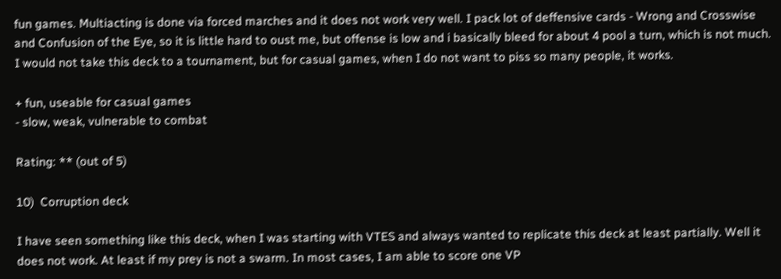fun games. Multiacting is done via forced marches and it does not work very well. I pack lot of deffensive cards - Wrong and Crosswise and Confusion of the Eye, so it is little hard to oust me, but offense is low and i basically bleed for about 4 pool a turn, which is not much. I would not take this deck to a tournament, but for casual games, when I do not want to piss so many people, it works.

+ fun, useable for casual games
- slow, weak, vulnerable to combat

Rating: ** (out of 5)

10)  Corruption deck

I have seen something like this deck, when I was starting with VTES and always wanted to replicate this deck at least partially. Well it does not work. At least if my prey is not a swarm. In most cases, I am able to score one VP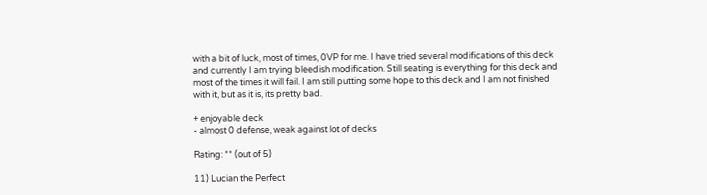with a bit of luck, most of times, 0VP for me. I have tried several modifications of this deck and currently I am trying bleedish modification. Still seating is everything for this deck and most of the times it will fail. I am still putting some hope to this deck and I am not finished with it, but as it is, its pretty bad.

+ enjoyable deck
- almost 0 defense, weak against lot of decks

Rating: ** (out of 5)

11) Lucian the Perfect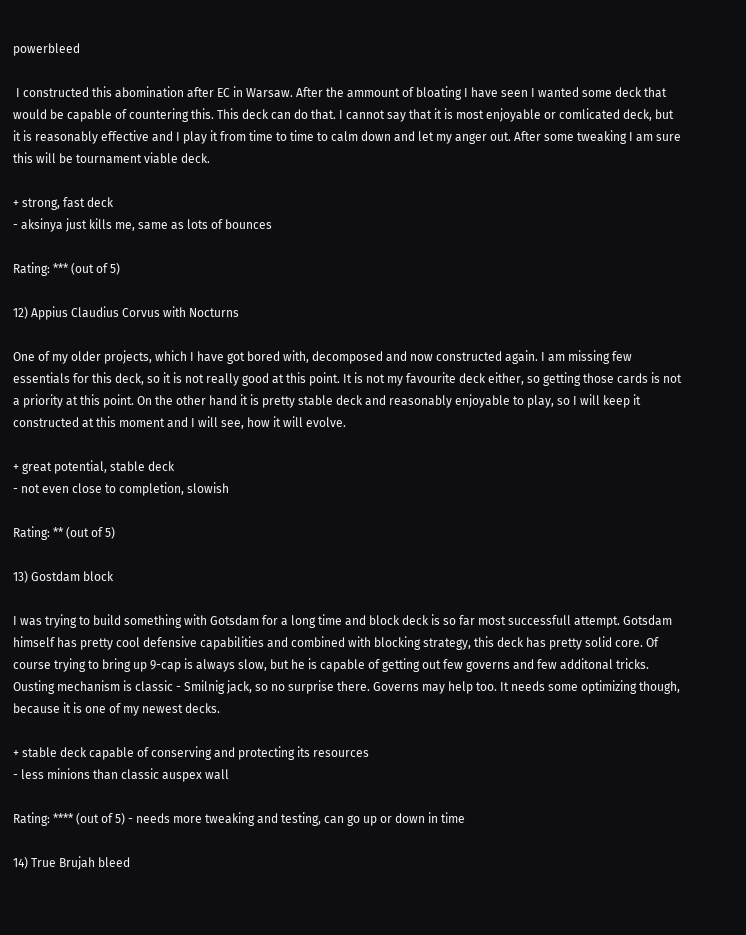powerbleed

 I constructed this abomination after EC in Warsaw. After the ammount of bloating I have seen I wanted some deck that would be capable of countering this. This deck can do that. I cannot say that it is most enjoyable or comlicated deck, but it is reasonably effective and I play it from time to time to calm down and let my anger out. After some tweaking I am sure this will be tournament viable deck.

+ strong, fast deck
- aksinya just kills me, same as lots of bounces

Rating: *** (out of 5)

12) Appius Claudius Corvus with Nocturns

One of my older projects, which I have got bored with, decomposed and now constructed again. I am missing few essentials for this deck, so it is not really good at this point. It is not my favourite deck either, so getting those cards is not a priority at this point. On the other hand it is pretty stable deck and reasonably enjoyable to play, so I will keep it constructed at this moment and I will see, how it will evolve.

+ great potential, stable deck
- not even close to completion, slowish

Rating: ** (out of 5)

13) Gostdam block

I was trying to build something with Gotsdam for a long time and block deck is so far most successfull attempt. Gotsdam himself has pretty cool defensive capabilities and combined with blocking strategy, this deck has pretty solid core. Of course trying to bring up 9-cap is always slow, but he is capable of getting out few governs and few additonal tricks. Ousting mechanism is classic - Smilnig jack, so no surprise there. Governs may help too. It needs some optimizing though, because it is one of my newest decks.

+ stable deck capable of conserving and protecting its resources
- less minions than classic auspex wall

Rating: **** (out of 5) - needs more tweaking and testing, can go up or down in time

14) True Brujah bleed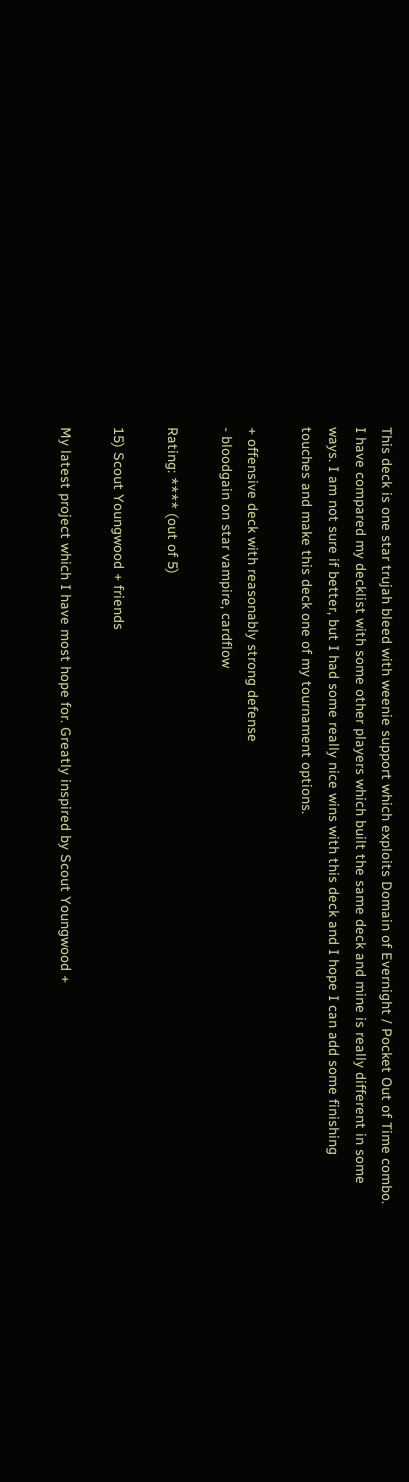This deck is one star trujah bleed with weenie support which exploits Domain of Evernight / Pocket Out of Time combo. I have compared my decklist with some other players which built the same deck and mine is really different in some ways. I am not sure if better, but I had some really nice wins with this deck and I hope I can add some finishing touches and make this deck one of my tournament options.

+ offensive deck with reasonably strong defense
- bloodgain on star vampire, cardflow

Rating: **** (out of 5)

15) Scout Youngwood + friends

My latest project which I have most hope for. Greatly inspired by Scout Youngwood +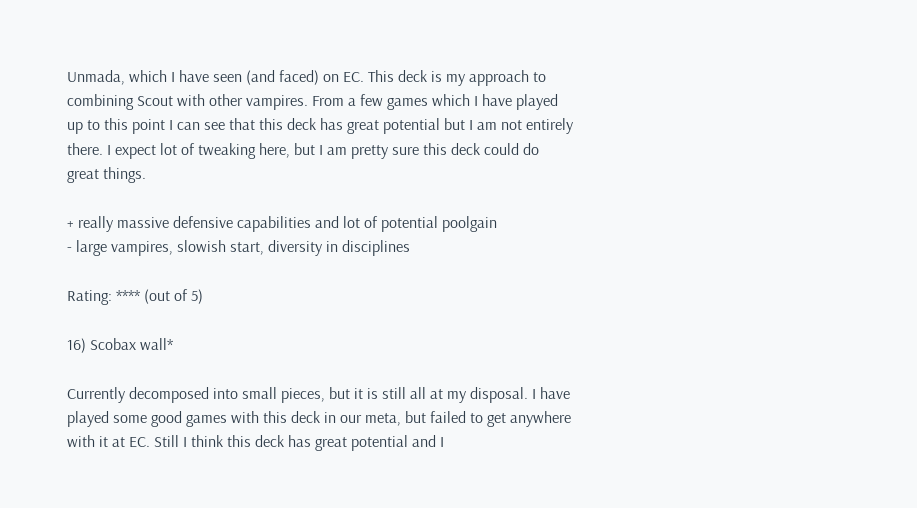Unmada, which I have seen (and faced) on EC. This deck is my approach to combining Scout with other vampires. From a few games which I have played up to this point I can see that this deck has great potential but I am not entirely there. I expect lot of tweaking here, but I am pretty sure this deck could do great things.

+ really massive defensive capabilities and lot of potential poolgain
- large vampires, slowish start, diversity in disciplines

Rating: **** (out of 5)

16) Scobax wall*

Currently decomposed into small pieces, but it is still all at my disposal. I have played some good games with this deck in our meta, but failed to get anywhere with it at EC. Still I think this deck has great potential and I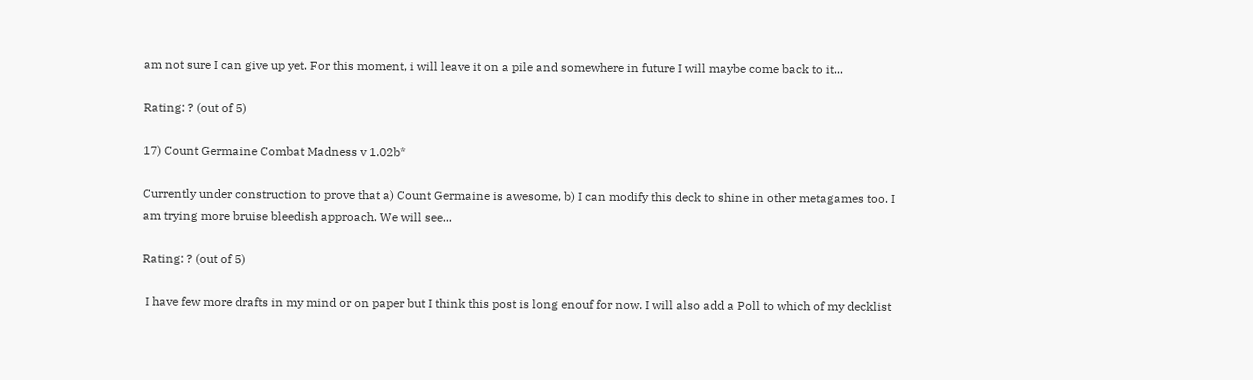am not sure I can give up yet. For this moment, i will leave it on a pile and somewhere in future I will maybe come back to it...

Rating: ? (out of 5)

17) Count Germaine Combat Madness v 1.02b*

Currently under construction to prove that a) Count Germaine is awesome, b) I can modify this deck to shine in other metagames too. I am trying more bruise bleedish approach. We will see...

Rating: ? (out of 5)

 I have few more drafts in my mind or on paper but I think this post is long enouf for now. I will also add a Poll to which of my decklist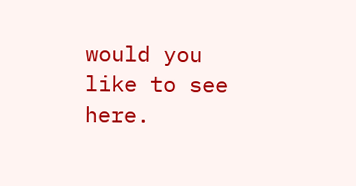would you like to see here.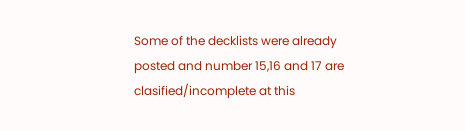Some of the decklists were already posted and number 15,16 and 17 are clasified/incomplete at this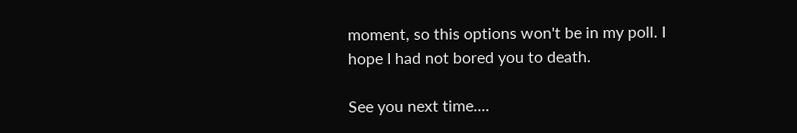moment, so this options won't be in my poll. I hope I had not bored you to death.

See you next time....